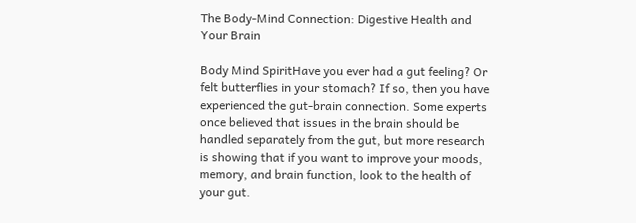The Body-Mind Connection: Digestive Health and Your Brain

Body Mind SpiritHave you ever had a gut feeling? Or felt butterflies in your stomach? If so, then you have experienced the gut-brain connection. Some experts once believed that issues in the brain should be handled separately from the gut, but more research is showing that if you want to improve your moods, memory, and brain function, look to the health of your gut.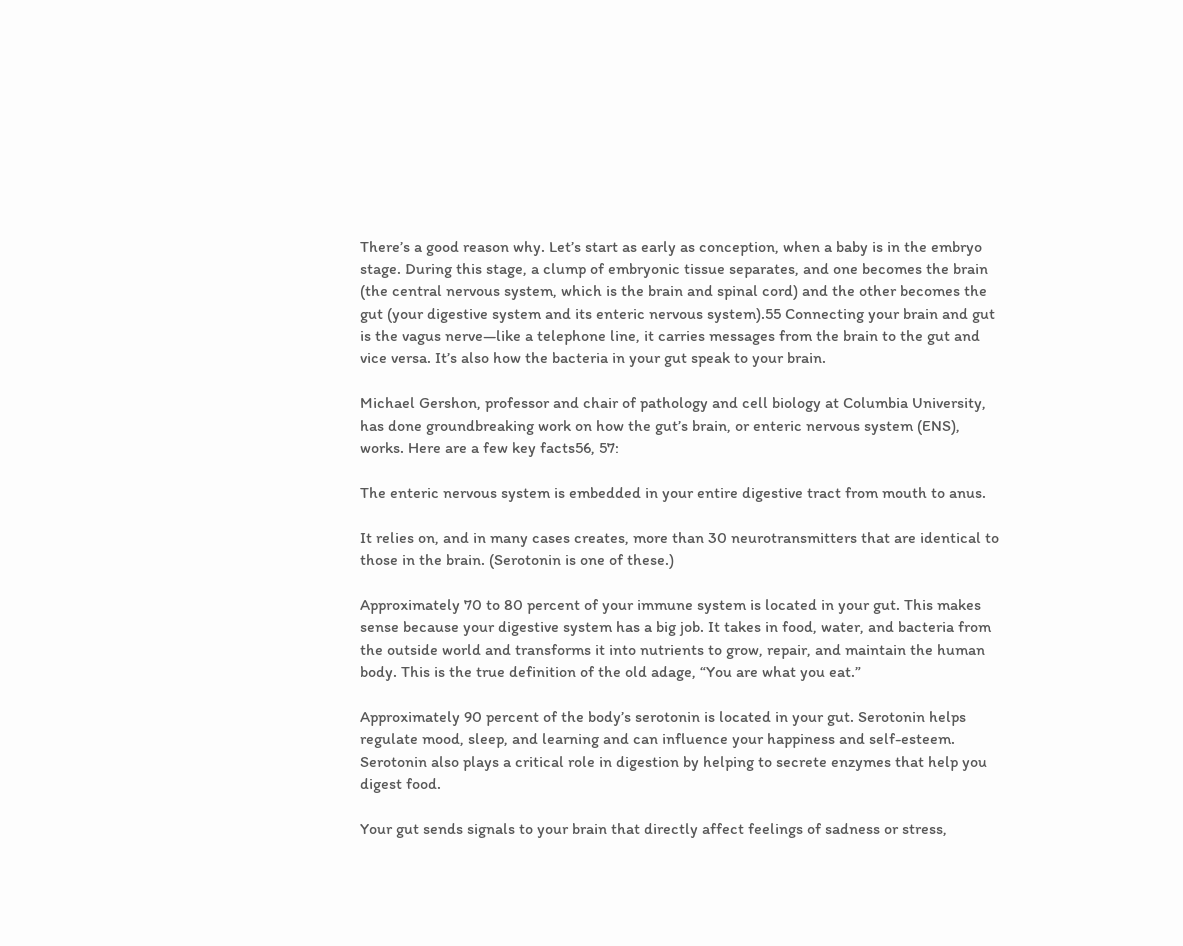There’s a good reason why. Let’s start as early as conception, when a baby is in the embryo stage. During this stage, a clump of embryonic tissue separates, and one becomes the brain (the central nervous system, which is the brain and spinal cord) and the other becomes the gut (your digestive system and its enteric nervous system).55 Connecting your brain and gut is the vagus nerve—like a telephone line, it carries messages from the brain to the gut and vice versa. It’s also how the bacteria in your gut speak to your brain.

Michael Gershon, professor and chair of pathology and cell biology at Columbia University, has done groundbreaking work on how the gut’s brain, or enteric nervous system (ENS), works. Here are a few key facts56, 57:

The enteric nervous system is embedded in your entire digestive tract from mouth to anus.

It relies on, and in many cases creates, more than 30 neurotransmitters that are identical to those in the brain. (Serotonin is one of these.)

Approximately 70 to 80 percent of your immune system is located in your gut. This makes sense because your digestive system has a big job. It takes in food, water, and bacteria from the outside world and transforms it into nutrients to grow, repair, and maintain the human body. This is the true definition of the old adage, “You are what you eat.”

Approximately 90 percent of the body’s serotonin is located in your gut. Serotonin helps regulate mood, sleep, and learning and can influence your happiness and self-esteem. Serotonin also plays a critical role in digestion by helping to secrete enzymes that help you digest food.

Your gut sends signals to your brain that directly affect feelings of sadness or stress,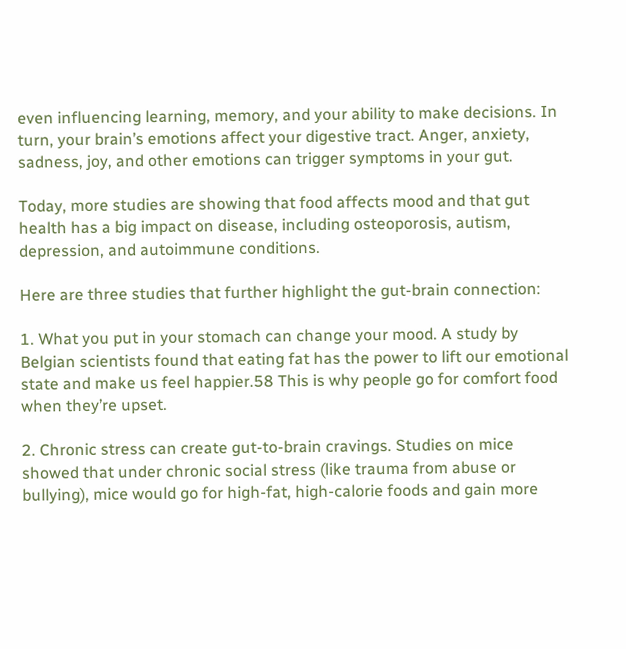even influencing learning, memory, and your ability to make decisions. In turn, your brain’s emotions affect your digestive tract. Anger, anxiety, sadness, joy, and other emotions can trigger symptoms in your gut.

Today, more studies are showing that food affects mood and that gut health has a big impact on disease, including osteoporosis, autism, depression, and autoimmune conditions.

Here are three studies that further highlight the gut-brain connection:

1. What you put in your stomach can change your mood. A study by Belgian scientists found that eating fat has the power to lift our emotional state and make us feel happier.58 This is why people go for comfort food when they’re upset.

2. Chronic stress can create gut-to-brain cravings. Studies on mice showed that under chronic social stress (like trauma from abuse or bullying), mice would go for high-fat, high-calorie foods and gain more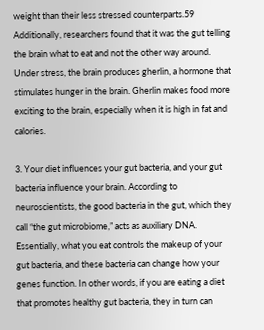weight than their less stressed counterparts.59 Additionally, researchers found that it was the gut telling the brain what to eat and not the other way around. Under stress, the brain produces gherlin, a hormone that stimulates hunger in the brain. Gherlin makes food more exciting to the brain, especially when it is high in fat and calories.

3. Your diet influences your gut bacteria, and your gut bacteria influence your brain. According to neuroscientists, the good bacteria in the gut, which they call “the gut microbiome,” acts as auxiliary DNA. Essentially, what you eat controls the makeup of your gut bacteria, and these bacteria can change how your genes function. In other words, if you are eating a diet that promotes healthy gut bacteria, they in turn can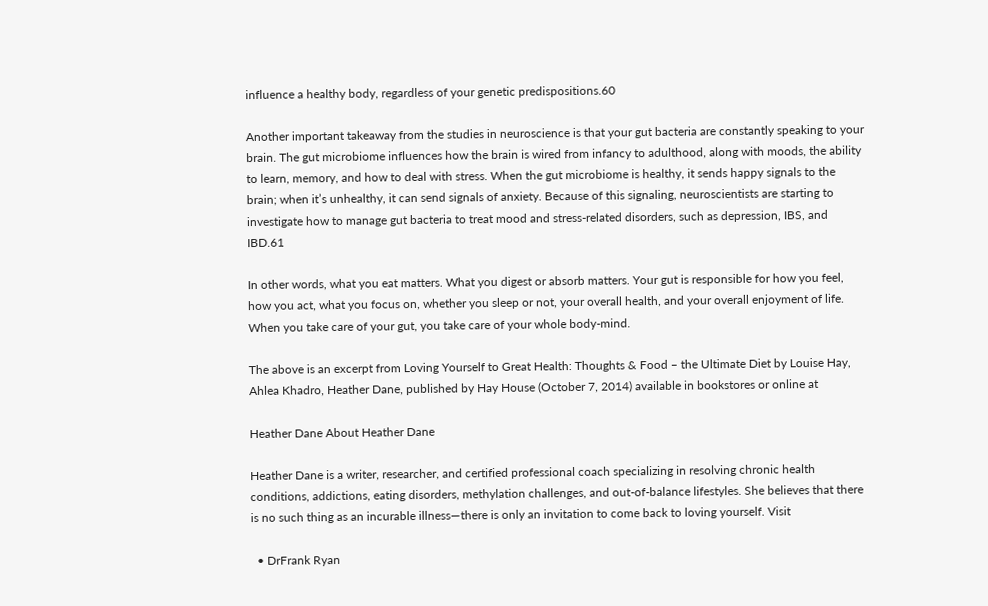influence a healthy body, regardless of your genetic predispositions.60

Another important takeaway from the studies in neuroscience is that your gut bacteria are constantly speaking to your brain. The gut microbiome influences how the brain is wired from infancy to adulthood, along with moods, the ability to learn, memory, and how to deal with stress. When the gut microbiome is healthy, it sends happy signals to the brain; when it’s unhealthy, it can send signals of anxiety. Because of this signaling, neuroscientists are starting to investigate how to manage gut bacteria to treat mood and stress-related disorders, such as depression, IBS, and IBD.61

In other words, what you eat matters. What you digest or absorb matters. Your gut is responsible for how you feel, how you act, what you focus on, whether you sleep or not, your overall health, and your overall enjoyment of life. When you take care of your gut, you take care of your whole body-mind.

The above is an excerpt from Loving Yourself to Great Health: Thoughts & Food – the Ultimate Diet by Louise Hay, Ahlea Khadro, Heather Dane, published by Hay House (October 7, 2014) available in bookstores or online at

Heather Dane About Heather Dane

Heather Dane is a writer, researcher, and certified professional coach specializing in resolving chronic health conditions, addictions, eating disorders, methylation challenges, and out-of-balance lifestyles. She believes that there is no such thing as an incurable illness—there is only an invitation to come back to loving yourself. Visit

  • DrFrank Ryan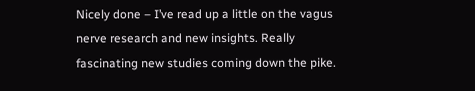Nicely done – I’ve read up a little on the vagus nerve research and new insights. Really fascinating new studies coming down the pike.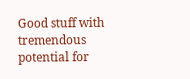Good stuff with tremendous potential for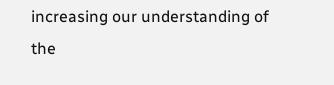increasing our understanding of the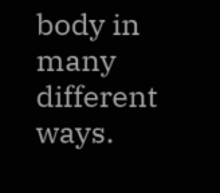body in many different ways.